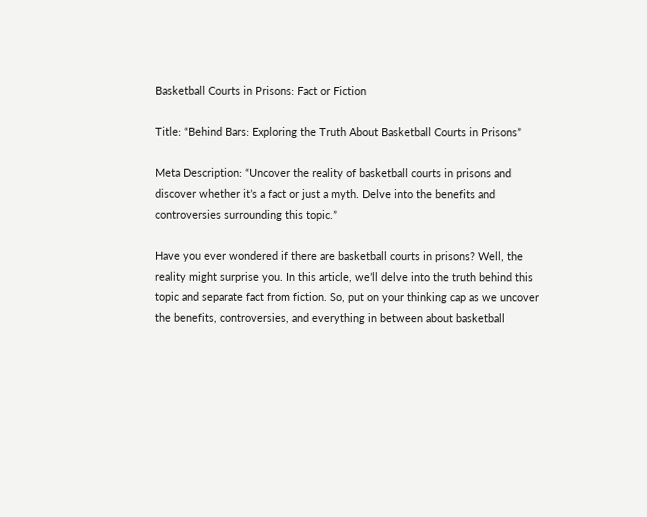Basketball Courts in Prisons: Fact or Fiction

Title: “Behind Bars: Exploring the Truth About Basketball Courts in Prisons”

Meta Description: “Uncover the reality of basketball courts in prisons and discover whether it’s a fact or just a myth. Delve into the benefits and controversies surrounding this topic.”

Have you ever wondered if there are basketball courts in prisons? Well, the reality might surprise you. In this article, we’ll delve into the truth behind this topic and separate fact from fiction. So, put on your thinking cap as we uncover the benefits, controversies, and everything in between about basketball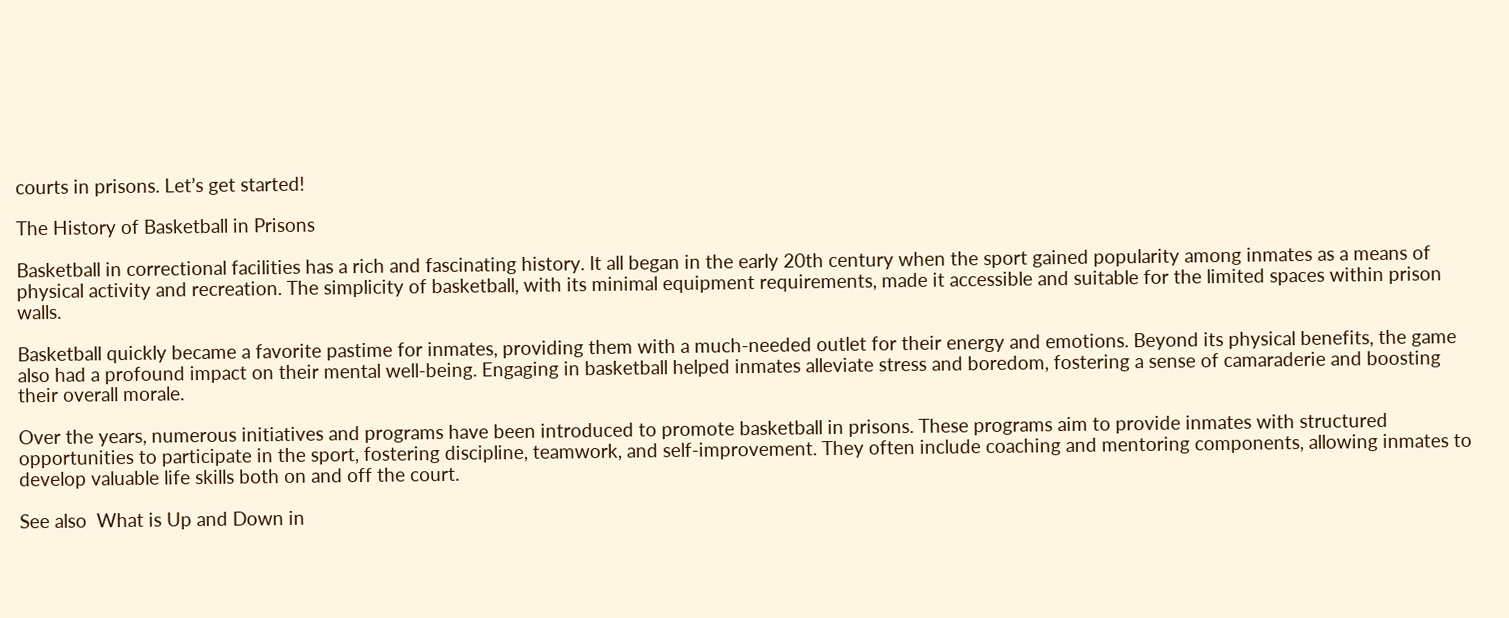courts in prisons. Let’s get started!

The History of Basketball in Prisons

Basketball in correctional facilities has a rich and fascinating history. It all began in the early 20th century when the sport gained popularity among inmates as a means of physical activity and recreation. The simplicity of basketball, with its minimal equipment requirements, made it accessible and suitable for the limited spaces within prison walls.

Basketball quickly became a favorite pastime for inmates, providing them with a much-needed outlet for their energy and emotions. Beyond its physical benefits, the game also had a profound impact on their mental well-being. Engaging in basketball helped inmates alleviate stress and boredom, fostering a sense of camaraderie and boosting their overall morale.

Over the years, numerous initiatives and programs have been introduced to promote basketball in prisons. These programs aim to provide inmates with structured opportunities to participate in the sport, fostering discipline, teamwork, and self-improvement. They often include coaching and mentoring components, allowing inmates to develop valuable life skills both on and off the court.

See also  What is Up and Down in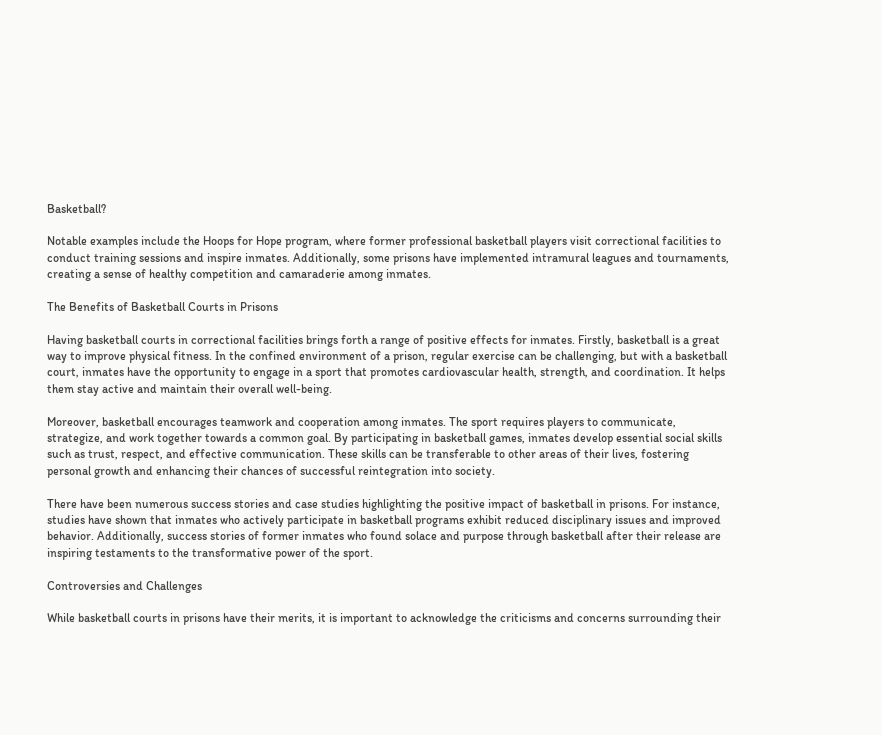Basketball?

Notable examples include the Hoops for Hope program, where former professional basketball players visit correctional facilities to conduct training sessions and inspire inmates. Additionally, some prisons have implemented intramural leagues and tournaments, creating a sense of healthy competition and camaraderie among inmates.

The Benefits of Basketball Courts in Prisons

Having basketball courts in correctional facilities brings forth a range of positive effects for inmates. Firstly, basketball is a great way to improve physical fitness. In the confined environment of a prison, regular exercise can be challenging, but with a basketball court, inmates have the opportunity to engage in a sport that promotes cardiovascular health, strength, and coordination. It helps them stay active and maintain their overall well-being.

Moreover, basketball encourages teamwork and cooperation among inmates. The sport requires players to communicate, strategize, and work together towards a common goal. By participating in basketball games, inmates develop essential social skills such as trust, respect, and effective communication. These skills can be transferable to other areas of their lives, fostering personal growth and enhancing their chances of successful reintegration into society.

There have been numerous success stories and case studies highlighting the positive impact of basketball in prisons. For instance, studies have shown that inmates who actively participate in basketball programs exhibit reduced disciplinary issues and improved behavior. Additionally, success stories of former inmates who found solace and purpose through basketball after their release are inspiring testaments to the transformative power of the sport.

Controversies and Challenges

While basketball courts in prisons have their merits, it is important to acknowledge the criticisms and concerns surrounding their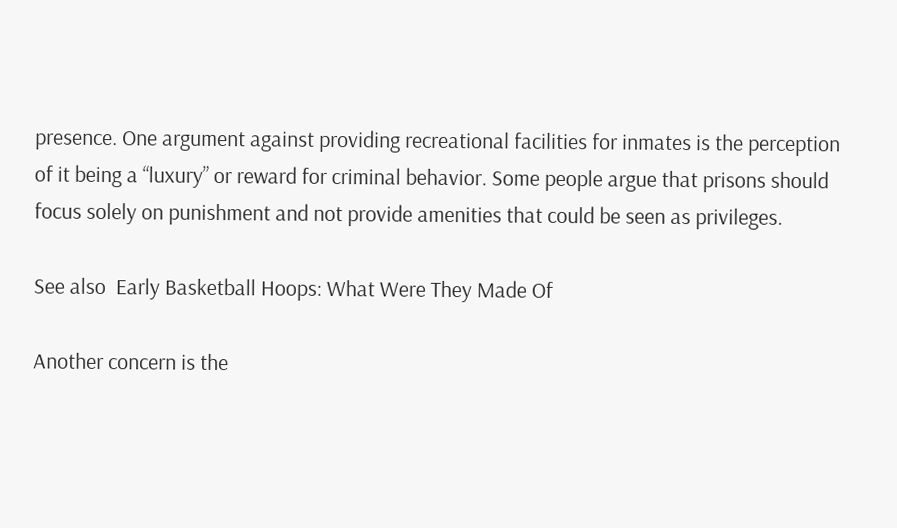presence. One argument against providing recreational facilities for inmates is the perception of it being a “luxury” or reward for criminal behavior. Some people argue that prisons should focus solely on punishment and not provide amenities that could be seen as privileges.

See also  Early Basketball Hoops: What Were They Made Of

Another concern is the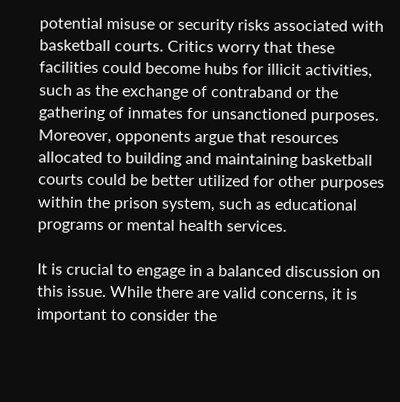potential misuse or security risks associated with basketball courts. Critics worry that these facilities could become hubs for illicit activities, such as the exchange of contraband or the gathering of inmates for unsanctioned purposes. Moreover, opponents argue that resources allocated to building and maintaining basketball courts could be better utilized for other purposes within the prison system, such as educational programs or mental health services.

It is crucial to engage in a balanced discussion on this issue. While there are valid concerns, it is important to consider the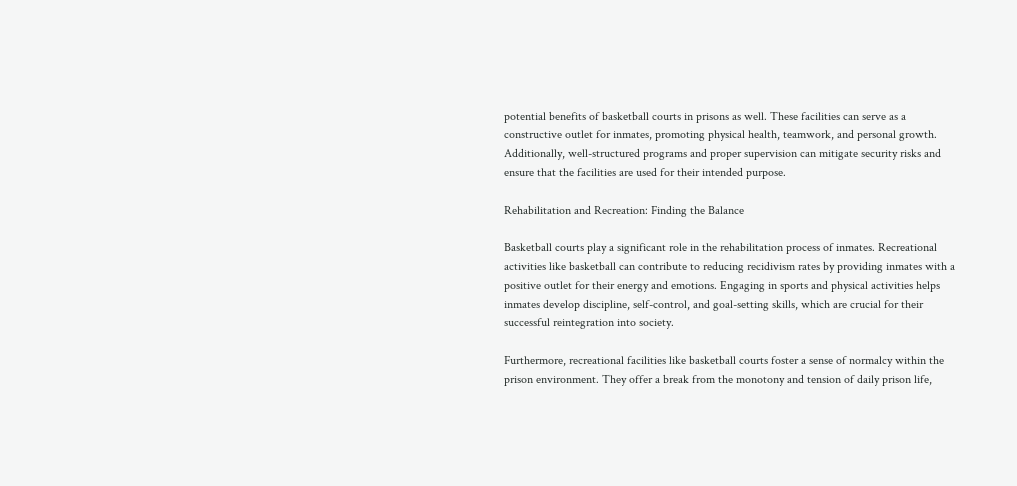potential benefits of basketball courts in prisons as well. These facilities can serve as a constructive outlet for inmates, promoting physical health, teamwork, and personal growth. Additionally, well-structured programs and proper supervision can mitigate security risks and ensure that the facilities are used for their intended purpose.

Rehabilitation and Recreation: Finding the Balance

Basketball courts play a significant role in the rehabilitation process of inmates. Recreational activities like basketball can contribute to reducing recidivism rates by providing inmates with a positive outlet for their energy and emotions. Engaging in sports and physical activities helps inmates develop discipline, self-control, and goal-setting skills, which are crucial for their successful reintegration into society.

Furthermore, recreational facilities like basketball courts foster a sense of normalcy within the prison environment. They offer a break from the monotony and tension of daily prison life,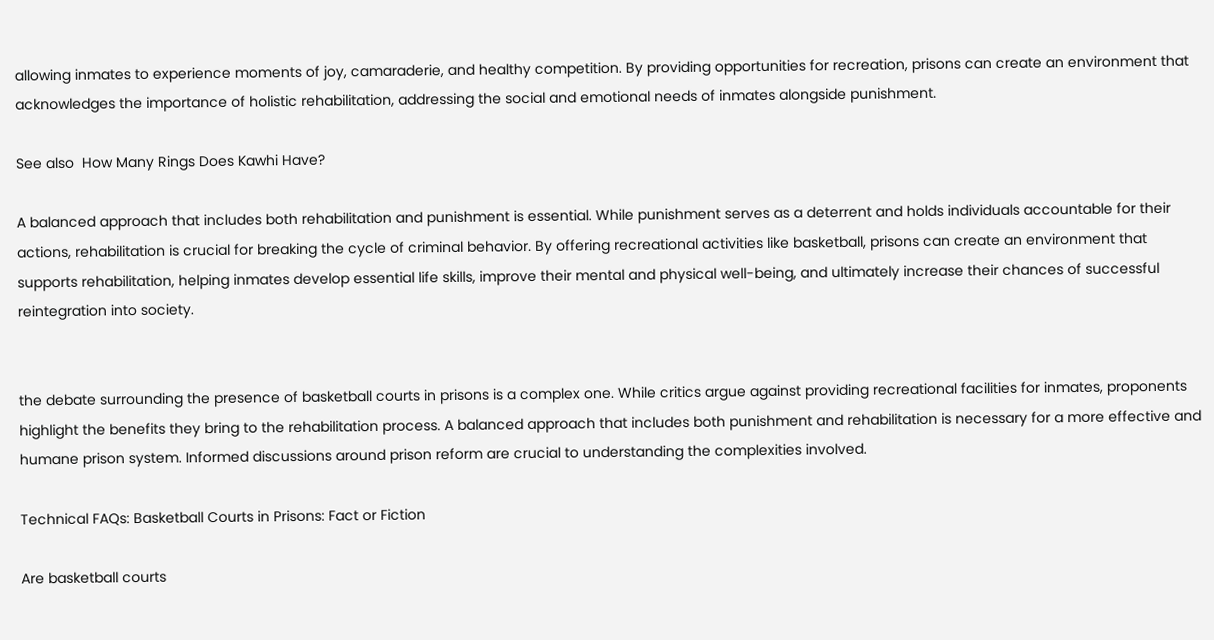allowing inmates to experience moments of joy, camaraderie, and healthy competition. By providing opportunities for recreation, prisons can create an environment that acknowledges the importance of holistic rehabilitation, addressing the social and emotional needs of inmates alongside punishment.

See also  How Many Rings Does Kawhi Have?

A balanced approach that includes both rehabilitation and punishment is essential. While punishment serves as a deterrent and holds individuals accountable for their actions, rehabilitation is crucial for breaking the cycle of criminal behavior. By offering recreational activities like basketball, prisons can create an environment that supports rehabilitation, helping inmates develop essential life skills, improve their mental and physical well-being, and ultimately increase their chances of successful reintegration into society.


the debate surrounding the presence of basketball courts in prisons is a complex one. While critics argue against providing recreational facilities for inmates, proponents highlight the benefits they bring to the rehabilitation process. A balanced approach that includes both punishment and rehabilitation is necessary for a more effective and humane prison system. Informed discussions around prison reform are crucial to understanding the complexities involved.

Technical FAQs: Basketball Courts in Prisons: Fact or Fiction

Are basketball courts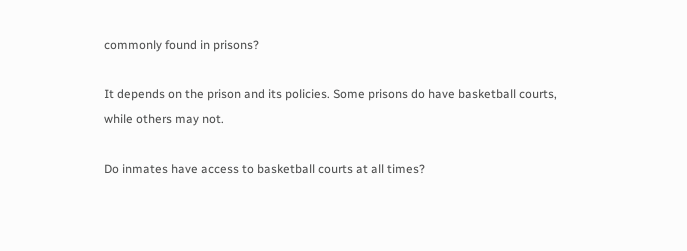commonly found in prisons?

It depends on the prison and its policies. Some prisons do have basketball courts, while others may not.

Do inmates have access to basketball courts at all times?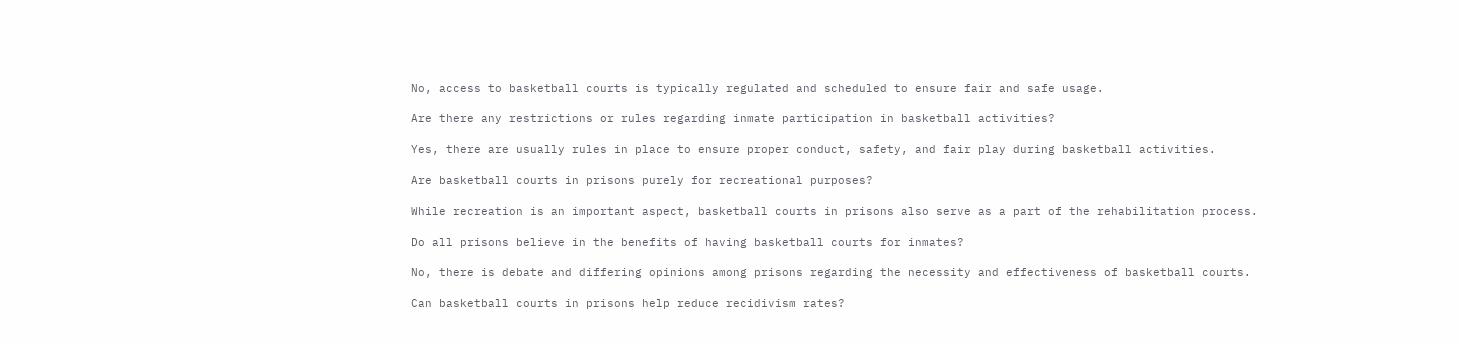No, access to basketball courts is typically regulated and scheduled to ensure fair and safe usage.

Are there any restrictions or rules regarding inmate participation in basketball activities?

Yes, there are usually rules in place to ensure proper conduct, safety, and fair play during basketball activities.

Are basketball courts in prisons purely for recreational purposes?

While recreation is an important aspect, basketball courts in prisons also serve as a part of the rehabilitation process.

Do all prisons believe in the benefits of having basketball courts for inmates?

No, there is debate and differing opinions among prisons regarding the necessity and effectiveness of basketball courts.

Can basketball courts in prisons help reduce recidivism rates?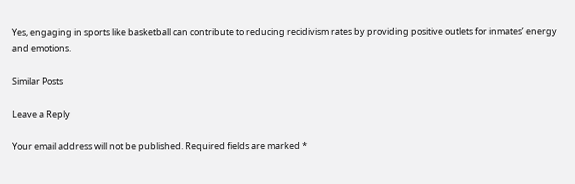Yes, engaging in sports like basketball can contribute to reducing recidivism rates by providing positive outlets for inmates’ energy and emotions.

Similar Posts

Leave a Reply

Your email address will not be published. Required fields are marked *